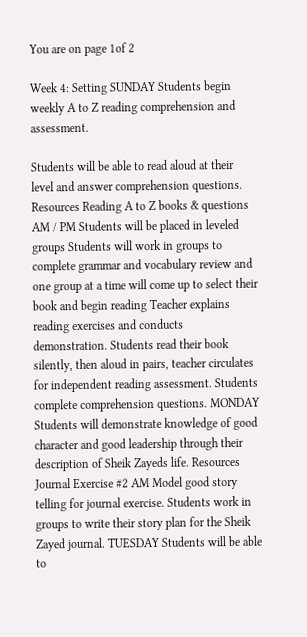You are on page 1of 2

Week 4: Setting SUNDAY Students begin weekly A to Z reading comprehension and assessment.

Students will be able to read aloud at their level and answer comprehension questions. Resources Reading A to Z books & questions AM / PM Students will be placed in leveled groups Students will work in groups to complete grammar and vocabulary review and one group at a time will come up to select their book and begin reading Teacher explains reading exercises and conducts demonstration. Students read their book silently, then aloud in pairs, teacher circulates for independent reading assessment. Students complete comprehension questions. MONDAY Students will demonstrate knowledge of good character and good leadership through their description of Sheik Zayeds life. Resources Journal Exercise #2 AM Model good story telling for journal exercise. Students work in groups to write their story plan for the Sheik Zayed journal. TUESDAY Students will be able to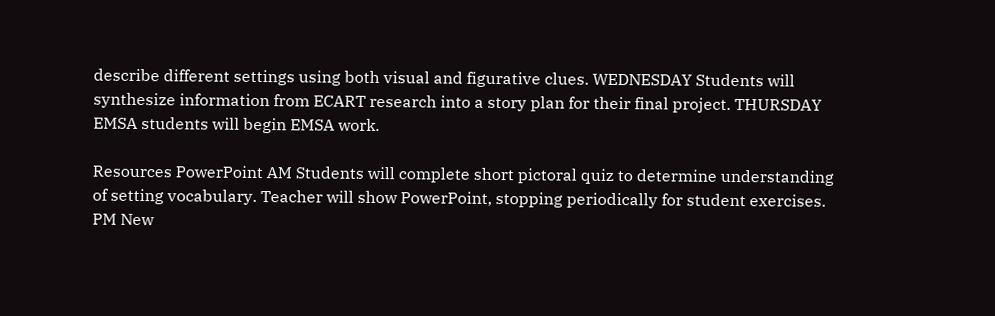describe different settings using both visual and figurative clues. WEDNESDAY Students will synthesize information from ECART research into a story plan for their final project. THURSDAY EMSA students will begin EMSA work.

Resources PowerPoint AM Students will complete short pictoral quiz to determine understanding of setting vocabulary. Teacher will show PowerPoint, stopping periodically for student exercises. PM New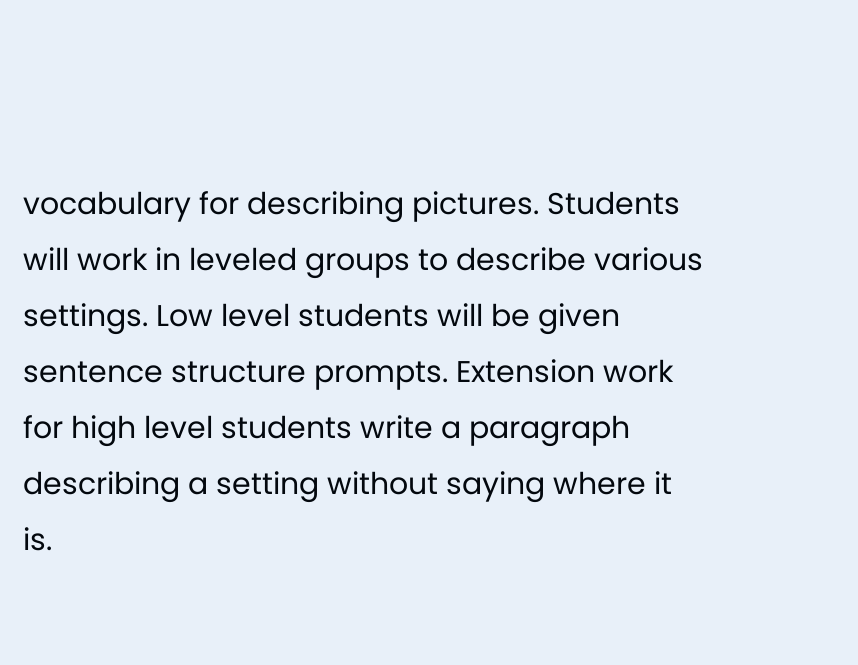vocabulary for describing pictures. Students will work in leveled groups to describe various settings. Low level students will be given sentence structure prompts. Extension work for high level students write a paragraph describing a setting without saying where it is.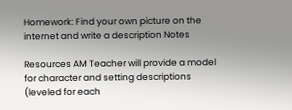Homework: Find your own picture on the internet and write a description Notes

Resources AM Teacher will provide a model for character and setting descriptions (leveled for each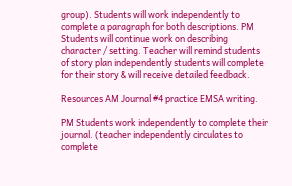group). Students will work independently to complete a paragraph for both descriptions. PM Students will continue work on describing character / setting. Teacher will remind students of story plan independently students will complete for their story & will receive detailed feedback.

Resources AM Journal #4 practice EMSA writing.

PM Students work independently to complete their journal. (teacher independently circulates to complete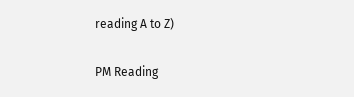reading A to Z)

PM Reading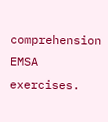comprehension EMSA exercises.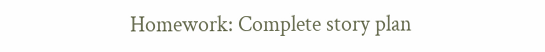Homework: Complete story plan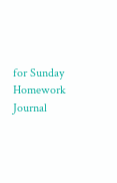for Sunday Homework Journal